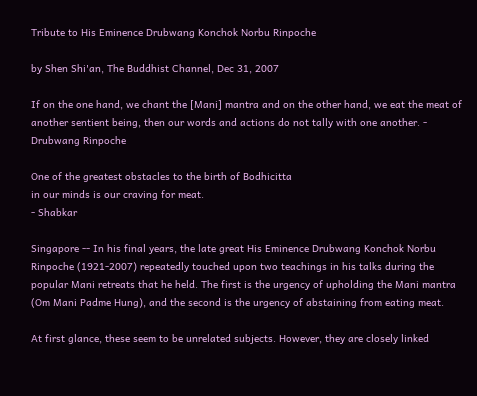Tribute to His Eminence Drubwang Konchok Norbu Rinpoche

by Shen Shi'an, The Buddhist Channel, Dec 31, 2007

If on the one hand, we chant the [Mani] mantra and on the other hand, we eat the meat of another sentient being, then our words and actions do not tally with one another. - Drubwang Rinpoche

One of the greatest obstacles to the birth of Bodhicitta
in our minds is our craving for meat.
- Shabkar

Singapore -- In his final years, the late great His Eminence Drubwang Konchok Norbu Rinpoche (1921-2007) repeatedly touched upon two teachings in his talks during the popular Mani retreats that he held. The first is the urgency of upholding the Mani mantra (Om Mani Padme Hung), and the second is the urgency of abstaining from eating meat.

At first glance, these seem to be unrelated subjects. However, they are closely linked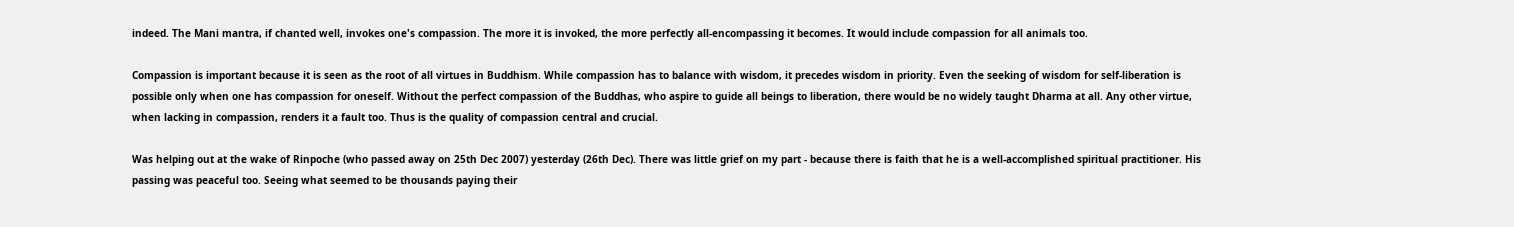indeed. The Mani mantra, if chanted well, invokes one's compassion. The more it is invoked, the more perfectly all-encompassing it becomes. It would include compassion for all animals too.

Compassion is important because it is seen as the root of all virtues in Buddhism. While compassion has to balance with wisdom, it precedes wisdom in priority. Even the seeking of wisdom for self-liberation is possible only when one has compassion for oneself. Without the perfect compassion of the Buddhas, who aspire to guide all beings to liberation, there would be no widely taught Dharma at all. Any other virtue, when lacking in compassion, renders it a fault too. Thus is the quality of compassion central and crucial.

Was helping out at the wake of Rinpoche (who passed away on 25th Dec 2007) yesterday (26th Dec). There was little grief on my part - because there is faith that he is a well-accomplished spiritual practitioner. His passing was peaceful too. Seeing what seemed to be thousands paying their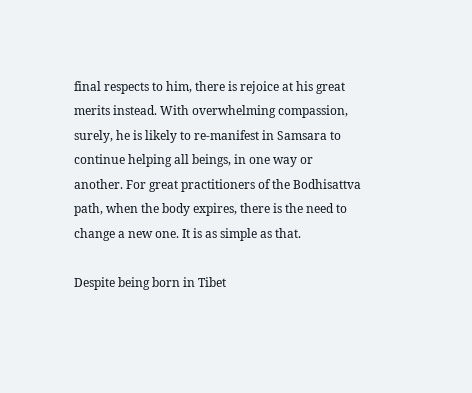final respects to him, there is rejoice at his great merits instead. With overwhelming compassion, surely, he is likely to re-manifest in Samsara to continue helping all beings, in one way or another. For great practitioners of the Bodhisattva path, when the body expires, there is the need to change a new one. It is as simple as that.

Despite being born in Tibet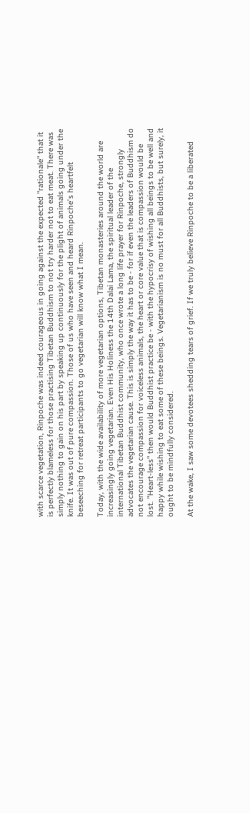with scarce vegetation, Rinpoche was indeed courageous in going against the expected "rationale" that it is perfectly blameless for those practising Tibetan Buddhism to not try harder not to eat meat. There was simply nothing to gain on his part by speaking up continuously for the plight of animals going under the knife. It was out of pure compassion. Those of us who have seen and heard Rinpoche's heartfelt beseeching for retreat participants to go vegetarian will know what I mean.

Today, with the wide availability of more vegetarian options, Tibetan monasteries around the world are increasingly going vegetarian. Even His Holiness the 14th Dalai Lama, the spiritual leader of the international Tibetan Buddhist community, who once wrote a long life prayer for Rinpoche, strongly advocates the vegetarian cause. This is simply the way it has to be - for if even the leaders of Buddhism do not encourage compassion for voiceless animals, the heart or core value that is compassion would be lost. "Heart-less" then would Buddhist practice be - with the hypocrisy of wishing all beings to be well and happy while wishing to eat some of these beings. Vegetarianism is no must for all Buddhists, but surely, it ought to be mindfully considered.

At the wake, I saw some devotees shedding tears of grief. If we truly believe Rinpoche to be a liberated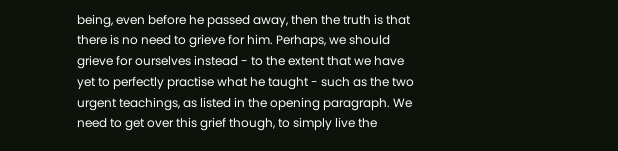being, even before he passed away, then the truth is that there is no need to grieve for him. Perhaps, we should grieve for ourselves instead - to the extent that we have yet to perfectly practise what he taught - such as the two urgent teachings, as listed in the opening paragraph. We need to get over this grief though, to simply live the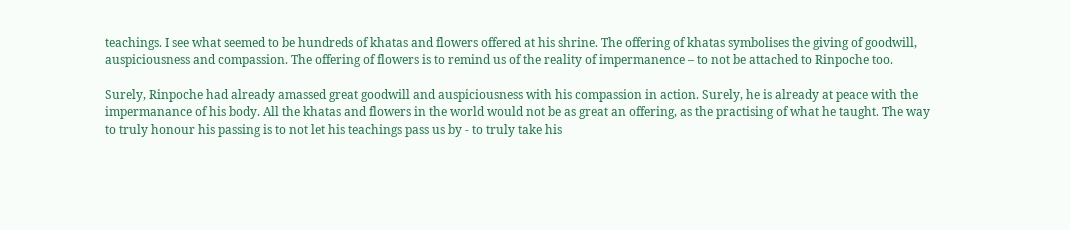teachings. I see what seemed to be hundreds of khatas and flowers offered at his shrine. The offering of khatas symbolises the giving of goodwill, auspiciousness and compassion. The offering of flowers is to remind us of the reality of impermanence – to not be attached to Rinpoche too.

Surely, Rinpoche had already amassed great goodwill and auspiciousness with his compassion in action. Surely, he is already at peace with the impermanance of his body. All the khatas and flowers in the world would not be as great an offering, as the practising of what he taught. The way to truly honour his passing is to not let his teachings pass us by - to truly take his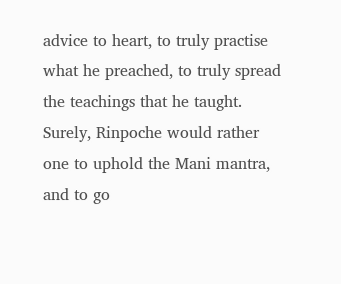advice to heart, to truly practise what he preached, to truly spread the teachings that he taught. Surely, Rinpoche would rather one to uphold the Mani mantra, and to go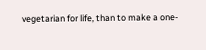vegetarian for life, than to make a one-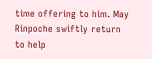time offering to him. May Rinpoche swiftly return to help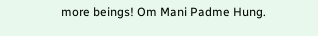more beings! Om Mani Padme Hung.